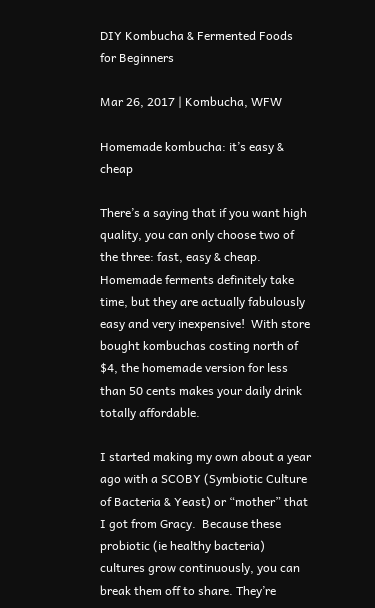DIY Kombucha & Fermented Foods for Beginners

Mar 26, 2017 | Kombucha, WFW

Homemade kombucha: it’s easy & cheap

There’s a saying that if you want high quality, you can only choose two of the three: fast, easy & cheap.  Homemade ferments definitely take time, but they are actually fabulously easy and very inexpensive!  With store bought kombuchas costing north of $4, the homemade version for less than 50 cents makes your daily drink totally affordable.

I started making my own about a year ago with a SCOBY (Symbiotic Culture of Bacteria & Yeast) or “mother” that I got from Gracy.  Because these probiotic (ie healthy bacteria) cultures grow continuously, you can break them off to share. They’re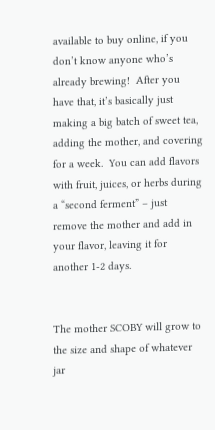available to buy online, if you don’t know anyone who’s already brewing!  After you have that, it’s basically just making a big batch of sweet tea, adding the mother, and covering for a week.  You can add flavors with fruit, juices, or herbs during a “second ferment” – just remove the mother and add in your flavor, leaving it for another 1-2 days.


The mother SCOBY will grow to the size and shape of whatever jar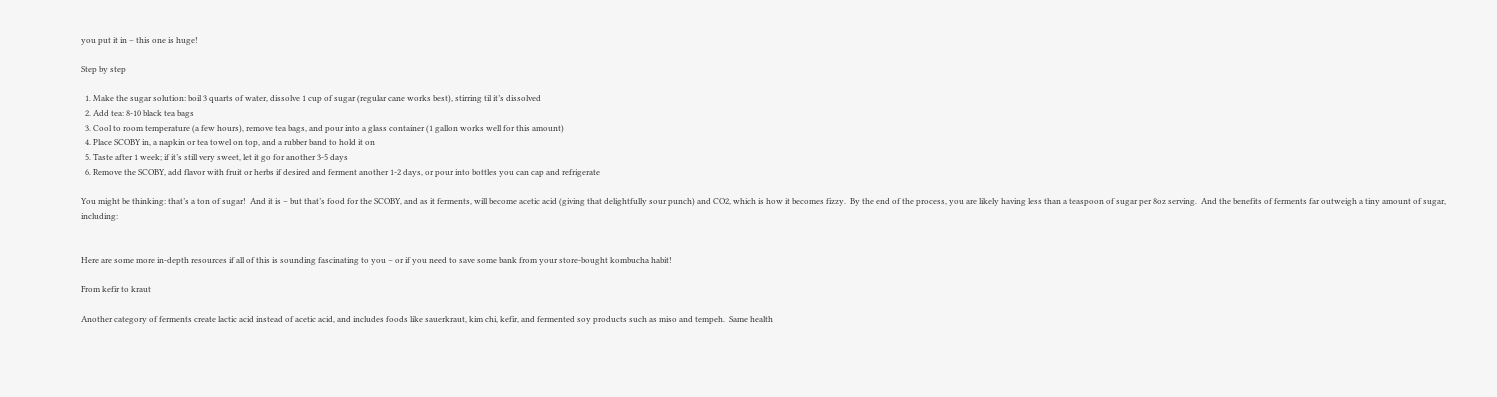you put it in – this one is huge!

Step by step

  1. Make the sugar solution: boil 3 quarts of water, dissolve 1 cup of sugar (regular cane works best), stirring til it’s dissolved
  2. Add tea: 8-10 black tea bags
  3. Cool to room temperature (a few hours), remove tea bags, and pour into a glass container (1 gallon works well for this amount)
  4. Place SCOBY in, a napkin or tea towel on top, and a rubber band to hold it on
  5. Taste after 1 week; if it’s still very sweet, let it go for another 3-5 days
  6. Remove the SCOBY, add flavor with fruit or herbs if desired and ferment another 1-2 days, or pour into bottles you can cap and refrigerate

You might be thinking: that’s a ton of sugar!  And it is – but that’s food for the SCOBY, and as it ferments, will become acetic acid (giving that delightfully sour punch) and CO2, which is how it becomes fizzy.  By the end of the process, you are likely having less than a teaspoon of sugar per 8oz serving.  And the benefits of ferments far outweigh a tiny amount of sugar, including:


Here are some more in-depth resources if all of this is sounding fascinating to you – or if you need to save some bank from your store-bought kombucha habit!

From kefir to kraut

Another category of ferments create lactic acid instead of acetic acid, and includes foods like sauerkraut, kim chi, kefir, and fermented soy products such as miso and tempeh.  Same health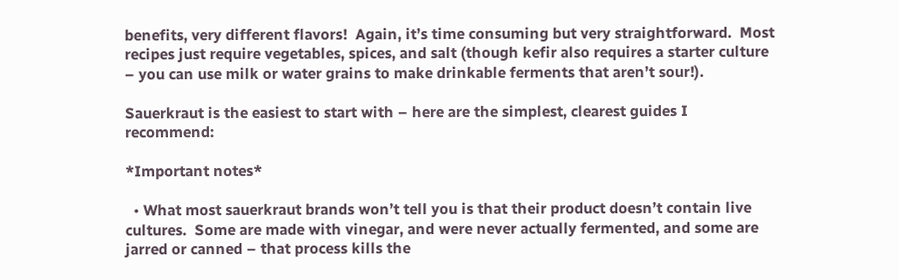benefits, very different flavors!  Again, it’s time consuming but very straightforward.  Most recipes just require vegetables, spices, and salt (though kefir also requires a starter culture – you can use milk or water grains to make drinkable ferments that aren’t sour!).

Sauerkraut is the easiest to start with – here are the simplest, clearest guides I recommend:

*Important notes*

  • What most sauerkraut brands won’t tell you is that their product doesn’t contain live cultures.  Some are made with vinegar, and were never actually fermented, and some are jarred or canned – that process kills the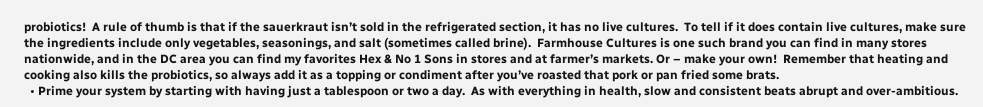probiotics!  A rule of thumb is that if the sauerkraut isn’t sold in the refrigerated section, it has no live cultures.  To tell if it does contain live cultures, make sure the ingredients include only vegetables, seasonings, and salt (sometimes called brine).  Farmhouse Cultures is one such brand you can find in many stores nationwide, and in the DC area you can find my favorites Hex & No 1 Sons in stores and at farmer’s markets. Or – make your own!  Remember that heating and cooking also kills the probiotics, so always add it as a topping or condiment after you’ve roasted that pork or pan fried some brats.
  • Prime your system by starting with having just a tablespoon or two a day.  As with everything in health, slow and consistent beats abrupt and over-ambitious.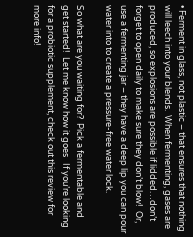• Ferment in glass, not plastic – that ensures that nothing will leech into your blends.  When fermenting, gases are produced, so explosions are possible if lidded…don’t forget to open daily to make sure they don’t blow!  Or, use a fermenting jar – they have a deep lip you can pour water into to create a pressure-free water lock.

So what are you waiting for?  Pick a fermentable and get started!  Let me know how it goes   If you’re looking for a probiotic supplement, check out this review for more info!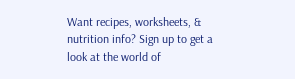Want recipes, worksheets, & nutrition info? Sign up to get a look at the world of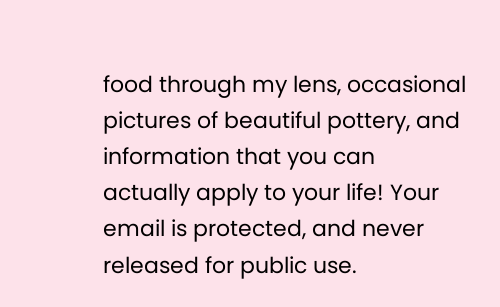food through my lens, occasional pictures of beautiful pottery, and information that you can actually apply to your life! Your email is protected, and never released for public use.